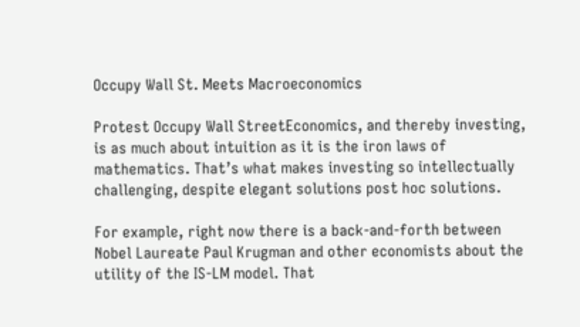Occupy Wall St. Meets Macroeconomics

Protest Occupy Wall StreetEconomics, and thereby investing, is as much about intuition as it is the iron laws of mathematics. That’s what makes investing so intellectually challenging, despite elegant solutions post hoc solutions.

For example, right now there is a back-and-forth between Nobel Laureate Paul Krugman and other economists about the utility of the IS-LM model. That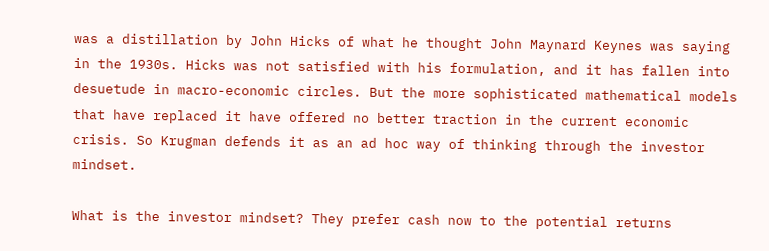was a distillation by John Hicks of what he thought John Maynard Keynes was saying in the 1930s. Hicks was not satisfied with his formulation, and it has fallen into desuetude in macro-economic circles. But the more sophisticated mathematical models that have replaced it have offered no better traction in the current economic crisis. So Krugman defends it as an ad hoc way of thinking through the investor mindset.

What is the investor mindset? They prefer cash now to the potential returns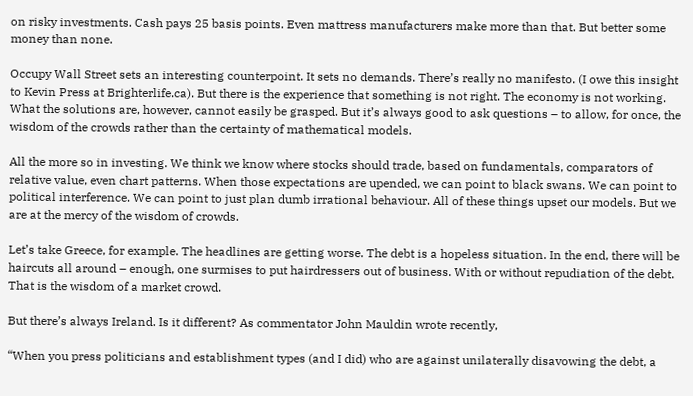on risky investments. Cash pays 25 basis points. Even mattress manufacturers make more than that. But better some money than none.

Occupy Wall Street sets an interesting counterpoint. It sets no demands. There’s really no manifesto. (I owe this insight to Kevin Press at Brighterlife.ca). But there is the experience that something is not right. The economy is not working. What the solutions are, however, cannot easily be grasped. But it’s always good to ask questions – to allow, for once, the wisdom of the crowds rather than the certainty of mathematical models.

All the more so in investing. We think we know where stocks should trade, based on fundamentals, comparators of relative value, even chart patterns. When those expectations are upended, we can point to black swans. We can point to political interference. We can point to just plan dumb irrational behaviour. All of these things upset our models. But we are at the mercy of the wisdom of crowds.

Let’s take Greece, for example. The headlines are getting worse. The debt is a hopeless situation. In the end, there will be haircuts all around – enough, one surmises to put hairdressers out of business. With or without repudiation of the debt. That is the wisdom of a market crowd.

But there’s always Ireland. Is it different? As commentator John Mauldin wrote recently,

“When you press politicians and establishment types (and I did) who are against unilaterally disavowing the debt, a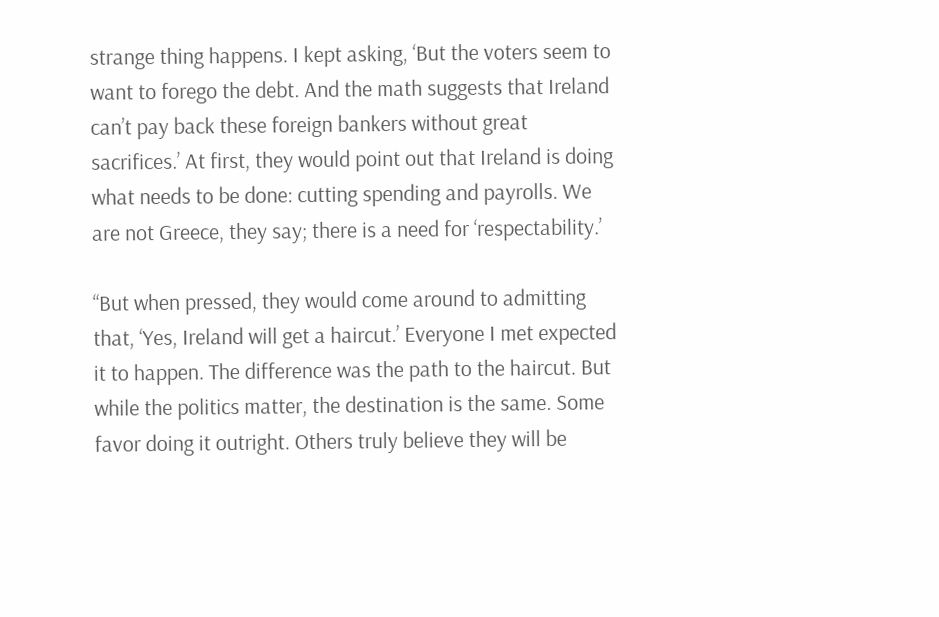strange thing happens. I kept asking, ‘But the voters seem to want to forego the debt. And the math suggests that Ireland can’t pay back these foreign bankers without great sacrifices.’ At first, they would point out that Ireland is doing what needs to be done: cutting spending and payrolls. We are not Greece, they say; there is a need for ‘respectability.’

“But when pressed, they would come around to admitting that, ‘Yes, Ireland will get a haircut.’ Everyone I met expected it to happen. The difference was the path to the haircut. But while the politics matter, the destination is the same. Some favor doing it outright. Others truly believe they will be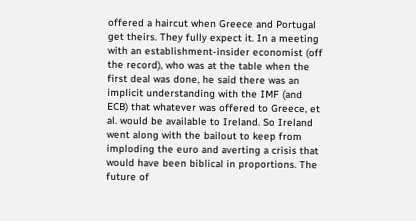offered a haircut when Greece and Portugal get theirs. They fully expect it. In a meeting with an establishment-insider economist (off the record), who was at the table when the first deal was done, he said there was an implicit understanding with the IMF (and ECB) that whatever was offered to Greece, et al. would be available to Ireland. So Ireland went along with the bailout to keep from imploding the euro and averting a crisis that would have been biblical in proportions. The future of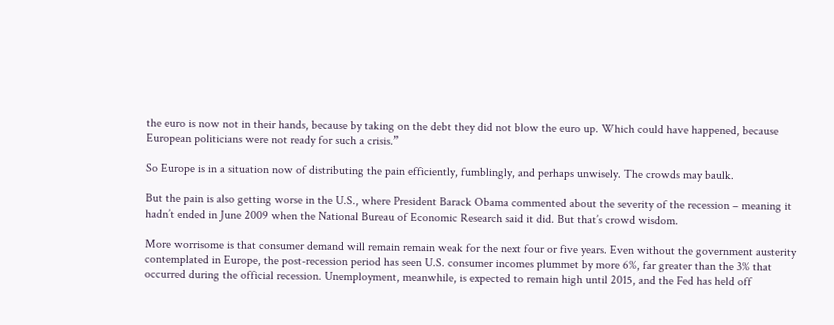the euro is now not in their hands, because by taking on the debt they did not blow the euro up. Which could have happened, because European politicians were not ready for such a crisis.”

So Europe is in a situation now of distributing the pain efficiently, fumblingly, and perhaps unwisely. The crowds may baulk.

But the pain is also getting worse in the U.S., where President Barack Obama commented about the severity of the recession – meaning it hadn’t ended in June 2009 when the National Bureau of Economic Research said it did. But that’s crowd wisdom.

More worrisome is that consumer demand will remain remain weak for the next four or five years. Even without the government austerity contemplated in Europe, the post-recession period has seen U.S. consumer incomes plummet by more 6%, far greater than the 3% that occurred during the official recession. Unemployment, meanwhile, is expected to remain high until 2015, and the Fed has held off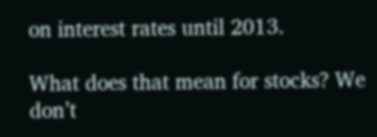on interest rates until 2013.

What does that mean for stocks? We don’t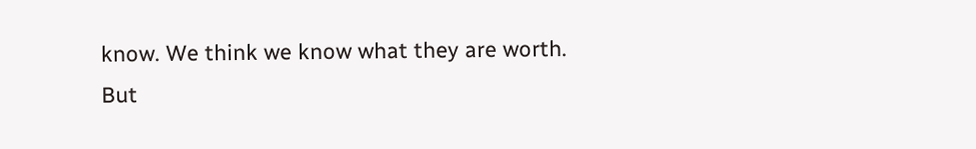know. We think we know what they are worth. But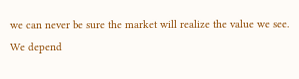we can never be sure the market will realize the value we see. We depend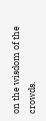on the wisdom of the crowds.